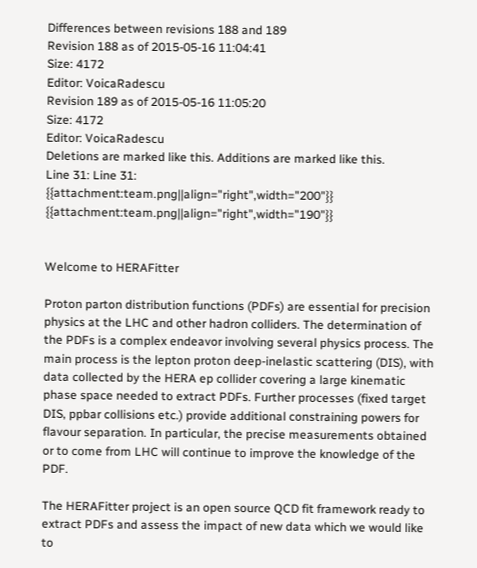Differences between revisions 188 and 189
Revision 188 as of 2015-05-16 11:04:41
Size: 4172
Editor: VoicaRadescu
Revision 189 as of 2015-05-16 11:05:20
Size: 4172
Editor: VoicaRadescu
Deletions are marked like this. Additions are marked like this.
Line 31: Line 31:
{{attachment:team.png||align="right",width="200"}} {{attachment:team.png||align="right",width="190"}}


Welcome to HERAFitter

Proton parton distribution functions (PDFs) are essential for precision physics at the LHC and other hadron colliders. The determination of the PDFs is a complex endeavor involving several physics process. The main process is the lepton proton deep-inelastic scattering (DIS), with data collected by the HERA ep collider covering a large kinematic phase space needed to extract PDFs. Further processes (fixed target DIS, ppbar collisions etc.) provide additional constraining powers for flavour separation. In particular, the precise measurements obtained or to come from LHC will continue to improve the knowledge of the PDF.

The HERAFitter project is an open source QCD fit framework ready to extract PDFs and assess the impact of new data which we would like to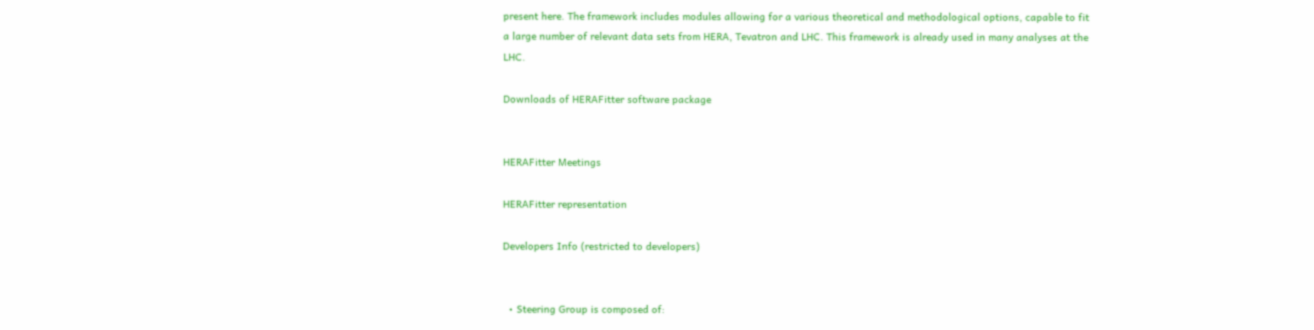present here. The framework includes modules allowing for a various theoretical and methodological options, capable to fit a large number of relevant data sets from HERA, Tevatron and LHC. This framework is already used in many analyses at the LHC.

Downloads of HERAFitter software package


HERAFitter Meetings

HERAFitter representation

Developers Info (restricted to developers)


  • Steering Group is composed of: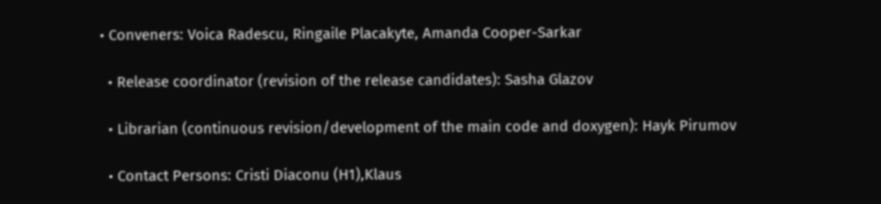• Conveners: Voica Radescu, Ringaile Placakyte, Amanda Cooper-Sarkar

  • Release coordinator (revision of the release candidates): Sasha Glazov

  • Librarian (continuous revision/development of the main code and doxygen): Hayk Pirumov

  • Contact Persons: Cristi Diaconu (H1),Klaus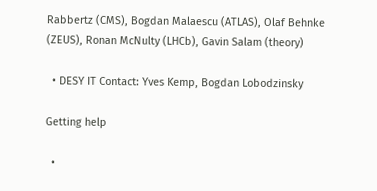Rabbertz (CMS), Bogdan Malaescu (ATLAS), Olaf Behnke (ZEUS), Ronan McNulty (LHCb), Gavin Salam (theory)

  • DESY IT Contact: Yves Kemp, Bogdan Lobodzinsky

Getting help

  •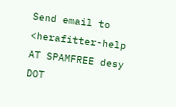Send email to <herafitter-help AT SPAMFREE desy DOT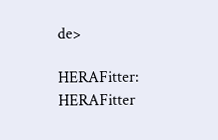de>

HERAFitter: HERAFitter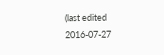(last edited 2016-07-27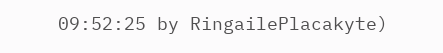09:52:25 by RingailePlacakyte)